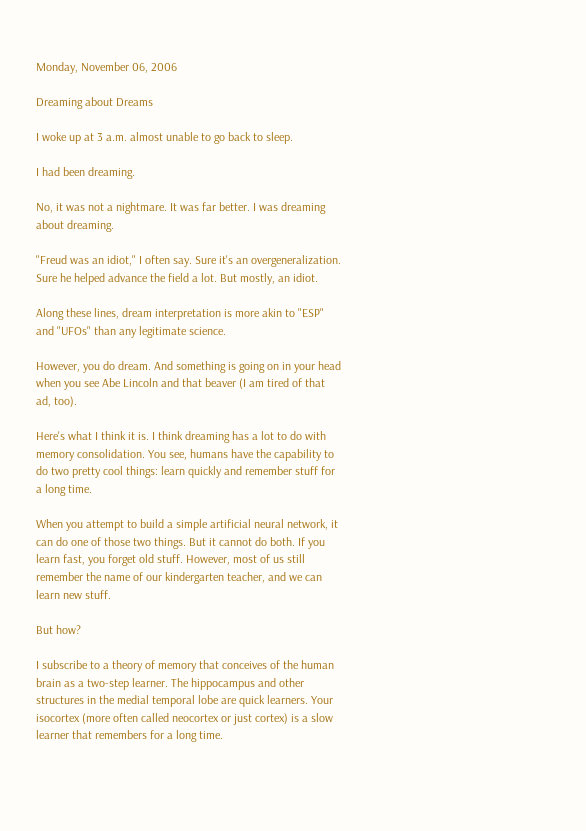Monday, November 06, 2006

Dreaming about Dreams

I woke up at 3 a.m. almost unable to go back to sleep.

I had been dreaming.

No, it was not a nightmare. It was far better. I was dreaming about dreaming.

"Freud was an idiot," I often say. Sure it's an overgeneralization. Sure he helped advance the field a lot. But mostly, an idiot.

Along these lines, dream interpretation is more akin to "ESP" and "UFOs" than any legitimate science.

However, you do dream. And something is going on in your head when you see Abe Lincoln and that beaver (I am tired of that ad, too).

Here's what I think it is. I think dreaming has a lot to do with memory consolidation. You see, humans have the capability to do two pretty cool things: learn quickly and remember stuff for a long time.

When you attempt to build a simple artificial neural network, it can do one of those two things. But it cannot do both. If you learn fast, you forget old stuff. However, most of us still remember the name of our kindergarten teacher, and we can learn new stuff.

But how?

I subscribe to a theory of memory that conceives of the human brain as a two-step learner. The hippocampus and other structures in the medial temporal lobe are quick learners. Your isocortex (more often called neocortex or just cortex) is a slow learner that remembers for a long time.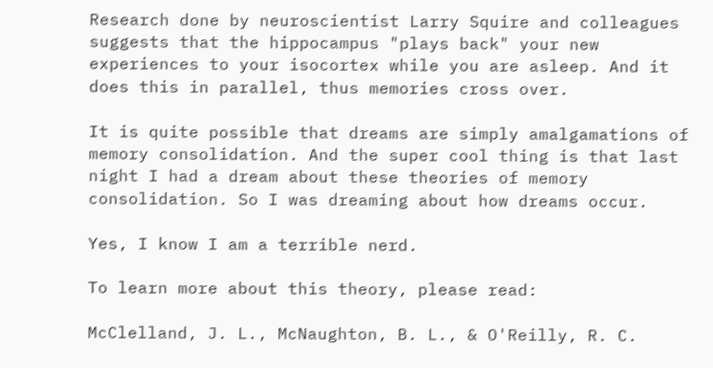Research done by neuroscientist Larry Squire and colleagues suggests that the hippocampus "plays back" your new experiences to your isocortex while you are asleep. And it does this in parallel, thus memories cross over.

It is quite possible that dreams are simply amalgamations of memory consolidation. And the super cool thing is that last night I had a dream about these theories of memory consolidation. So I was dreaming about how dreams occur.

Yes, I know I am a terrible nerd.

To learn more about this theory, please read:

McClelland, J. L., McNaughton, B. L., & O'Reilly, R. C.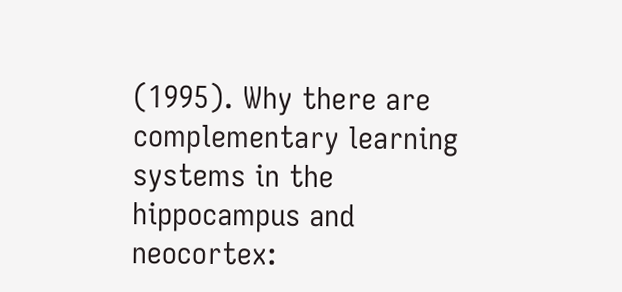(1995). Why there are complementary learning systems in the hippocampus and neocortex: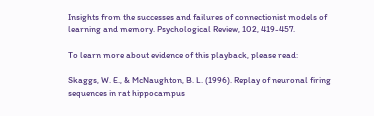Insights from the successes and failures of connectionist models of learning and memory. Psychological Review, 102, 419-457.

To learn more about evidence of this playback, please read:

Skaggs, W. E., & McNaughton, B. L. (1996). Replay of neuronal firing sequences in rat hippocampus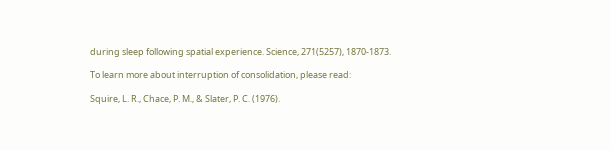during sleep following spatial experience. Science, 271(5257), 1870-1873.

To learn more about interruption of consolidation, please read:

Squire, L. R., Chace, P. M., & Slater, P. C. (1976).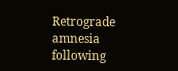Retrograde amnesia following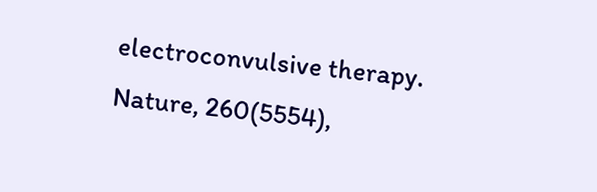electroconvulsive therapy. Nature, 260(5554),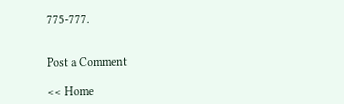775-777.


Post a Comment

<< Home